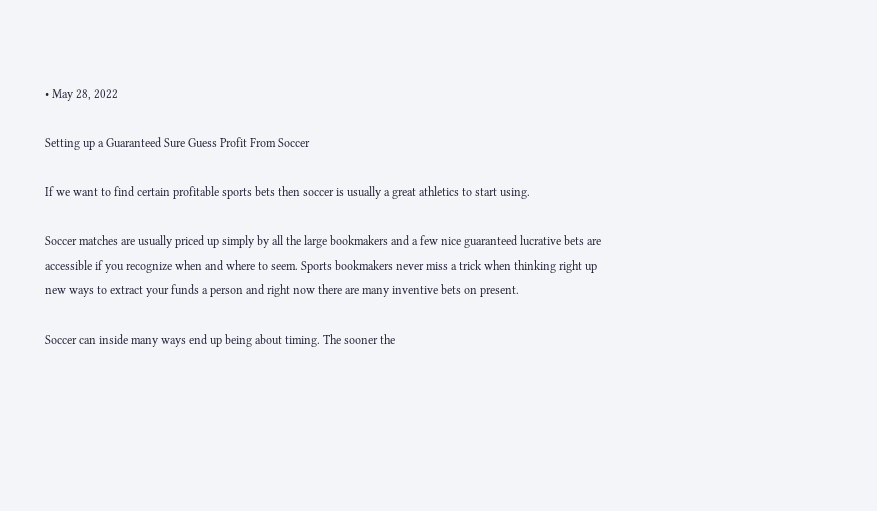• May 28, 2022

Setting up a Guaranteed Sure Guess Profit From Soccer

If we want to find certain profitable sports bets then soccer is usually a great athletics to start using.

Soccer matches are usually priced up simply by all the large bookmakers and a few nice guaranteed lucrative bets are accessible if you recognize when and where to seem. Sports bookmakers never miss a trick when thinking right up new ways to extract your funds a person and right now there are many inventive bets on present.

Soccer can inside many ways end up being about timing. The sooner the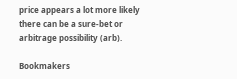price appears a lot more likely there can be a sure-bet or arbitrage possibility (arb).

Bookmakers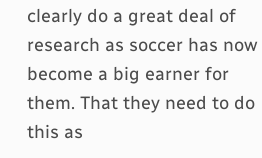clearly do a great deal of research as soccer has now become a big earner for them. That they need to do this as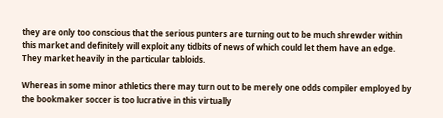they are only too conscious that the serious punters are turning out to be much shrewder within this market and definitely will exploit any tidbits of news of which could let them have an edge. They market heavily in the particular tabloids.

Whereas in some minor athletics there may turn out to be merely one odds compiler employed by the bookmaker soccer is too lucrative in this virtually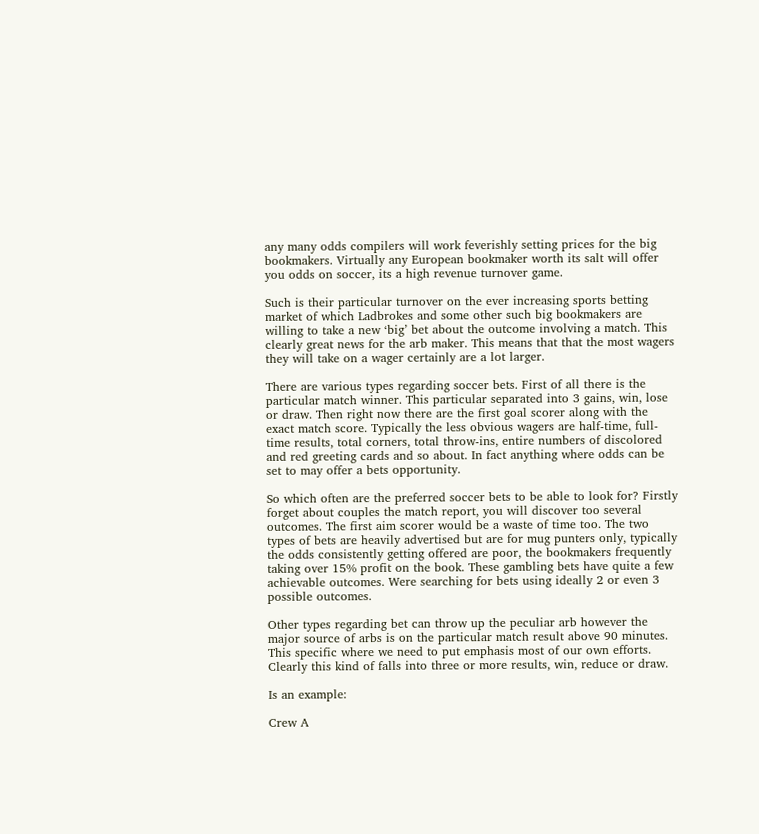any many odds compilers will work feverishly setting prices for the big bookmakers. Virtually any European bookmaker worth its salt will offer you odds on soccer, its a high revenue turnover game.

Such is their particular turnover on the ever increasing sports betting market of which Ladbrokes and some other such big bookmakers are willing to take a new ‘big’ bet about the outcome involving a match. This clearly great news for the arb maker. This means that that the most wagers they will take on a wager certainly are a lot larger.

There are various types regarding soccer bets. First of all there is the particular match winner. This particular separated into 3 gains, win, lose or draw. Then right now there are the first goal scorer along with the exact match score. Typically the less obvious wagers are half-time, full-time results, total corners, total throw-ins, entire numbers of discolored and red greeting cards and so about. In fact anything where odds can be set to may offer a bets opportunity.

So which often are the preferred soccer bets to be able to look for? Firstly forget about couples the match report, you will discover too several outcomes. The first aim scorer would be a waste of time too. The two types of bets are heavily advertised but are for mug punters only, typically the odds consistently getting offered are poor, the bookmakers frequently taking over 15% profit on the book. These gambling bets have quite a few achievable outcomes. Were searching for bets using ideally 2 or even 3 possible outcomes.

Other types regarding bet can throw up the peculiar arb however the major source of arbs is on the particular match result above 90 minutes. This specific where we need to put emphasis most of our own efforts. Clearly this kind of falls into three or more results, win, reduce or draw.

Is an example:

Crew A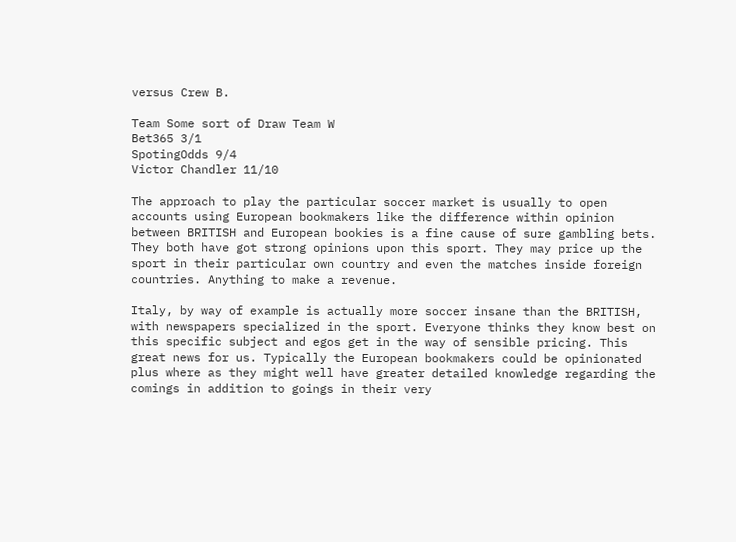versus Crew B.

Team Some sort of Draw Team W
Bet365 3/1
SpotingOdds 9/4
Victor Chandler 11/10

The approach to play the particular soccer market is usually to open accounts using European bookmakers like the difference within opinion between BRITISH and European bookies is a fine cause of sure gambling bets. They both have got strong opinions upon this sport. They may price up the sport in their particular own country and even the matches inside foreign countries. Anything to make a revenue.

Italy, by way of example is actually more soccer insane than the BRITISH, with newspapers specialized in the sport. Everyone thinks they know best on this specific subject and egos get in the way of sensible pricing. This great news for us. Typically the European bookmakers could be opinionated plus where as they might well have greater detailed knowledge regarding the comings in addition to goings in their very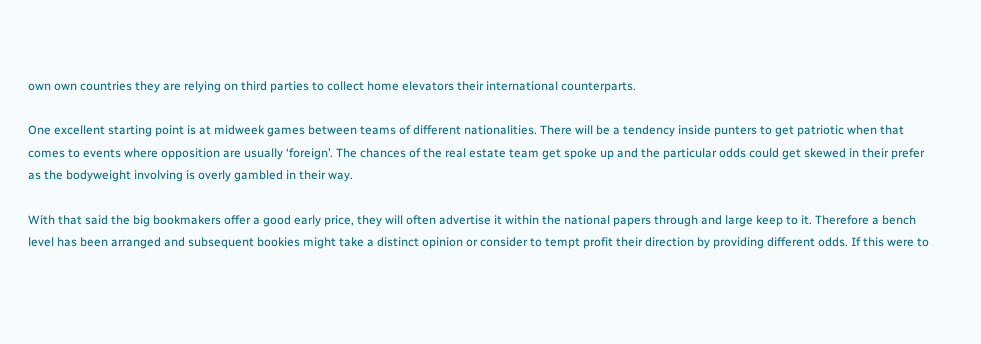own own countries they are relying on third parties to collect home elevators their international counterparts.

One excellent starting point is at midweek games between teams of different nationalities. There will be a tendency inside punters to get patriotic when that comes to events where opposition are usually ‘foreign’. The chances of the real estate team get spoke up and the particular odds could get skewed in their prefer as the bodyweight involving is overly gambled in their way.

With that said the big bookmakers offer a good early price, they will often advertise it within the national papers through and large keep to it. Therefore a bench level has been arranged and subsequent bookies might take a distinct opinion or consider to tempt profit their direction by providing different odds. If this were to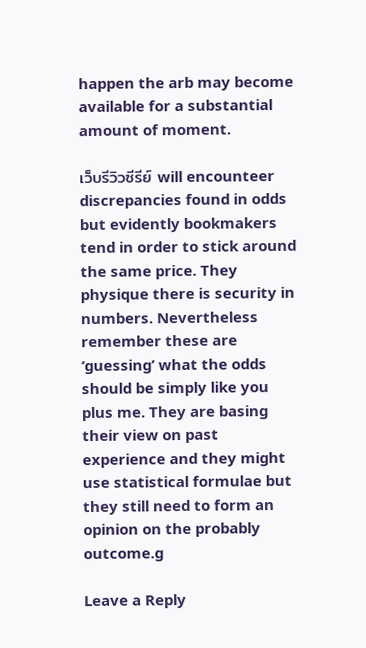happen the arb may become available for a substantial amount of moment.

เว็บรีวิวซีรีย์ will encounteer discrepancies found in odds but evidently bookmakers tend in order to stick around the same price. They physique there is security in numbers. Nevertheless remember these are ‘guessing’ what the odds should be simply like you plus me. They are basing their view on past experience and they might use statistical formulae but they still need to form an opinion on the probably outcome.g

Leave a Reply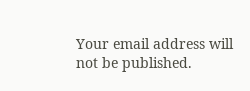Your email address will not be published.